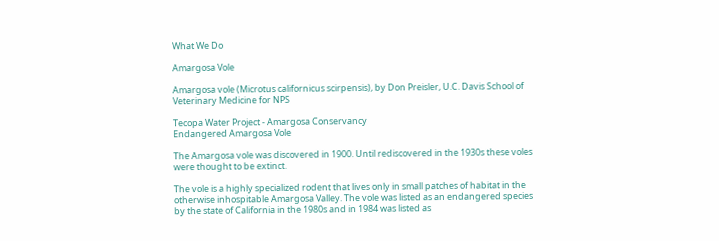What We Do

Amargosa Vole

Amargosa vole (Microtus californicus scirpensis), by Don Preisler, U.C. Davis School of Veterinary Medicine for NPS

Tecopa Water Project - Amargosa Conservancy
Endangered Amargosa Vole

The Amargosa vole was discovered in 1900. Until rediscovered in the 1930s these voles were thought to be extinct.

The vole is a highly specialized rodent that lives only in small patches of habitat in the otherwise inhospitable Amargosa Valley. The vole was listed as an endangered species by the state of California in the 1980s and in 1984 was listed as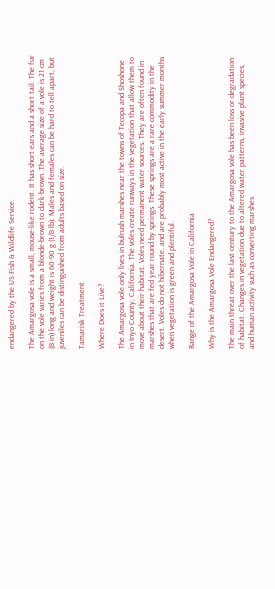endangered by the US Fish & Wildlife Service.

The Amargosa vole is a small, mouse-like rodent. It has short ears and a short tail. The fur on the vole varies from a blonde-brown to dark-brown. The average size of a vole is 21 cm (8 in) long and weight is 60-90 g (1/8 lb). Males and females can be hard to tell apart, but juveniles can be distinguished from adults based on size.

Tamarisk Treatment

Where Does it Live?

The Amargosa vole only lives in bulrush marshes near the towns of Tecopa and Shoshone in Inyo County, California. The voles create runways in the vegetation that allow them to move about their habitat. Voles need permanent water sources. They are often found in marshes that are fed year round by springs. These springs are a rare commodity in the desert. Voles do not hibernate, and are probably most active in the early summer months when vegetation is green and plentiful.

Range of the Amargosa Vole in California

Why is the Amargosa Vole Endangered?

The main threat over the last century to the Amargosa vole has been loss or degradation of habitat. Changes in vegetation due to altered water patterns, invasive plant species, and human activity such as converting marshes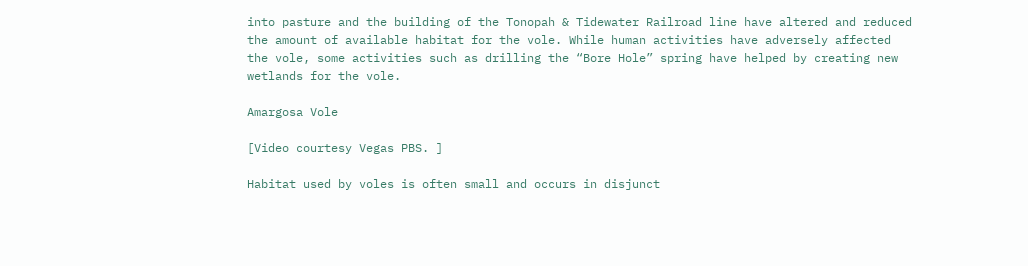into pasture and the building of the Tonopah & Tidewater Railroad line have altered and reduced the amount of available habitat for the vole. While human activities have adversely affected the vole, some activities such as drilling the “Bore Hole” spring have helped by creating new wetlands for the vole.

Amargosa Vole

[Video courtesy Vegas PBS. ]

Habitat used by voles is often small and occurs in disjunct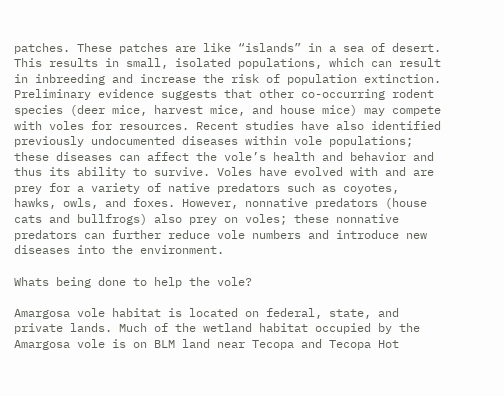patches. These patches are like “islands” in a sea of desert. This results in small, isolated populations, which can result in inbreeding and increase the risk of population extinction. Preliminary evidence suggests that other co-occurring rodent species (deer mice, harvest mice, and house mice) may compete with voles for resources. Recent studies have also identified previously undocumented diseases within vole populations; these diseases can affect the vole’s health and behavior and thus its ability to survive. Voles have evolved with and are prey for a variety of native predators such as coyotes, hawks, owls, and foxes. However, nonnative predators (house cats and bullfrogs) also prey on voles; these nonnative predators can further reduce vole numbers and introduce new diseases into the environment.

Whats being done to help the vole?

Amargosa vole habitat is located on federal, state, and private lands. Much of the wetland habitat occupied by the Amargosa vole is on BLM land near Tecopa and Tecopa Hot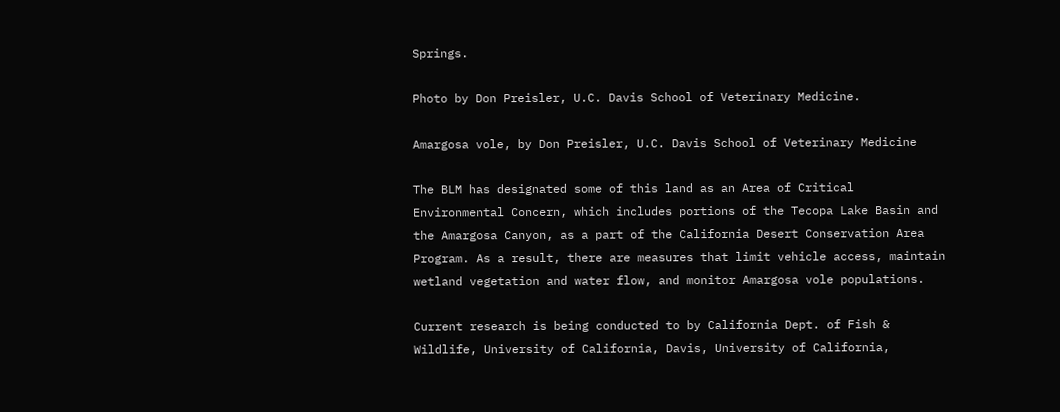Springs.

Photo by Don Preisler, U.C. Davis School of Veterinary Medicine.

Amargosa vole, by Don Preisler, U.C. Davis School of Veterinary Medicine

The BLM has designated some of this land as an Area of Critical Environmental Concern, which includes portions of the Tecopa Lake Basin and the Amargosa Canyon, as a part of the California Desert Conservation Area Program. As a result, there are measures that limit vehicle access, maintain wetland vegetation and water flow, and monitor Amargosa vole populations.

Current research is being conducted to by California Dept. of Fish & Wildlife, University of California, Davis, University of California,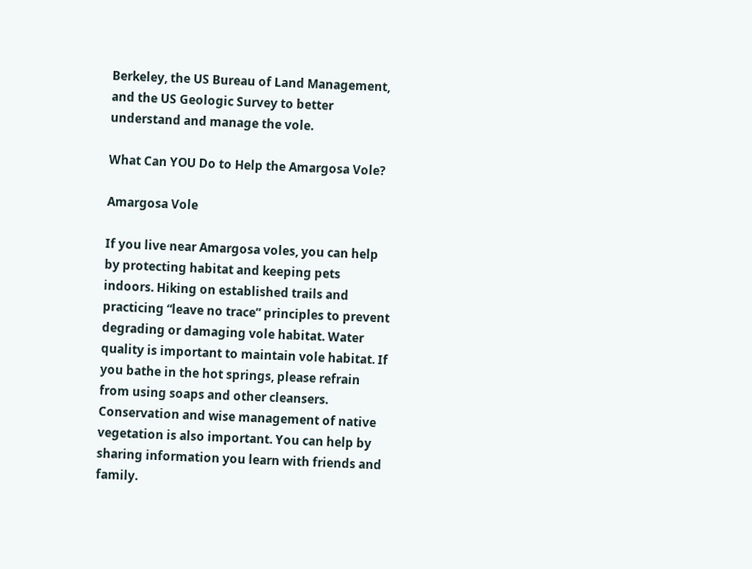Berkeley, the US Bureau of Land Management, and the US Geologic Survey to better understand and manage the vole.

What Can YOU Do to Help the Amargosa Vole?

Amargosa Vole

If you live near Amargosa voles, you can help by protecting habitat and keeping pets indoors. Hiking on established trails and practicing “leave no trace” principles to prevent degrading or damaging vole habitat. Water quality is important to maintain vole habitat. If you bathe in the hot springs, please refrain from using soaps and other cleansers. Conservation and wise management of native vegetation is also important. You can help by sharing information you learn with friends and family.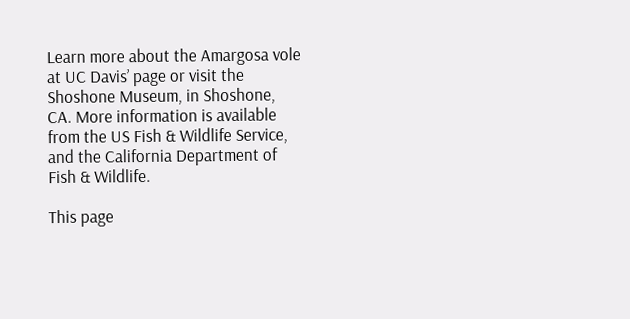Learn more about the Amargosa vole at UC Davis’ page or visit the Shoshone Museum, in Shoshone, CA. More information is available from the US Fish & Wildlife Service, and the California Department of Fish & Wildlife.

This page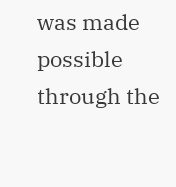was made possible through the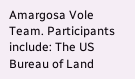Amargosa Vole Team. Participants include: The US Bureau of Land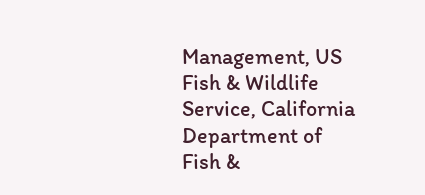Management, US Fish & Wildlife Service, California Department of Fish &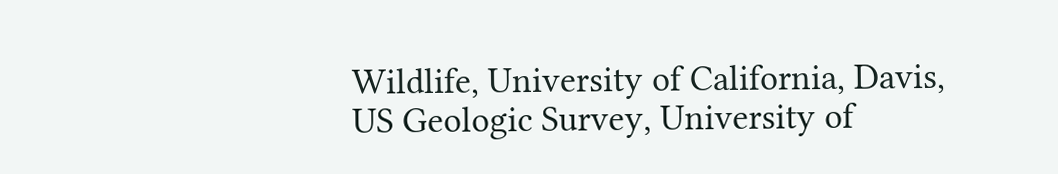Wildlife, University of California, Davis, US Geologic Survey, University of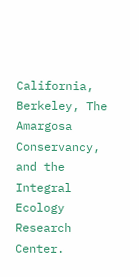California, Berkeley, The Amargosa Conservancy, and the Integral Ecology Research Center.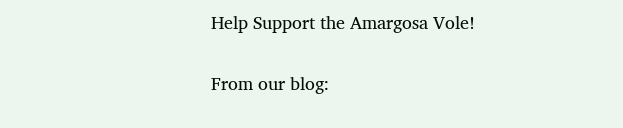Help Support the Amargosa Vole!

From our blog: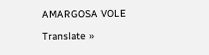AMARGOSA VOLE

Translate »